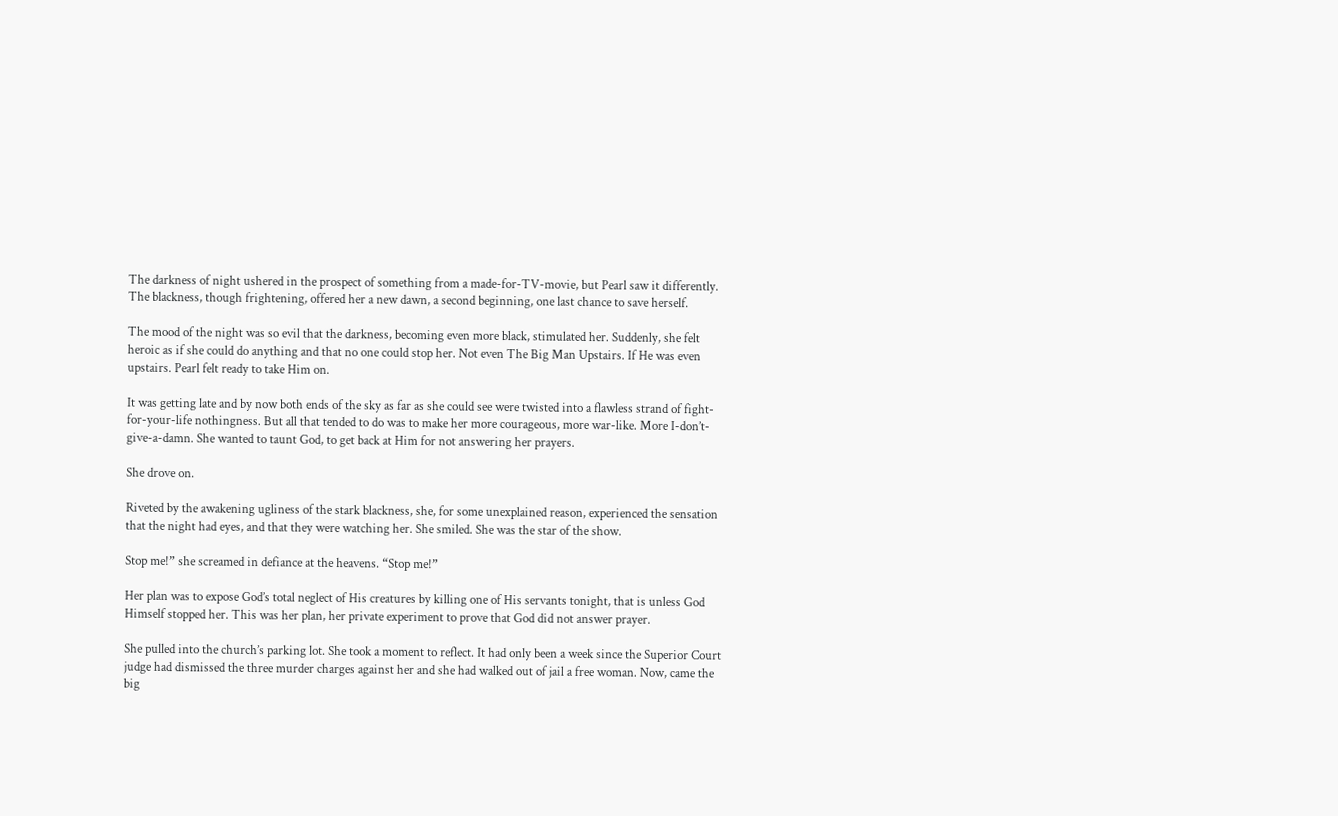The darkness of night ushered in the prospect of something from a made-for-TV-movie, but Pearl saw it differently. The blackness, though frightening, offered her a new dawn, a second beginning, one last chance to save herself.

The mood of the night was so evil that the darkness, becoming even more black, stimulated her. Suddenly, she felt heroic as if she could do anything and that no one could stop her. Not even The Big Man Upstairs. If He was even upstairs. Pearl felt ready to take Him on.

It was getting late and by now both ends of the sky as far as she could see were twisted into a flawless strand of fight-for-your-life nothingness. But all that tended to do was to make her more courageous, more war-like. More I-don’t-give-a-damn. She wanted to taunt God, to get back at Him for not answering her prayers.

She drove on.

Riveted by the awakening ugliness of the stark blackness, she, for some unexplained reason, experienced the sensation that the night had eyes, and that they were watching her. She smiled. She was the star of the show.

Stop me!” she screamed in defiance at the heavens. “Stop me!”

Her plan was to expose God’s total neglect of His creatures by killing one of His servants tonight, that is unless God Himself stopped her. This was her plan, her private experiment to prove that God did not answer prayer.

She pulled into the church’s parking lot. She took a moment to reflect. It had only been a week since the Superior Court judge had dismissed the three murder charges against her and she had walked out of jail a free woman. Now, came the big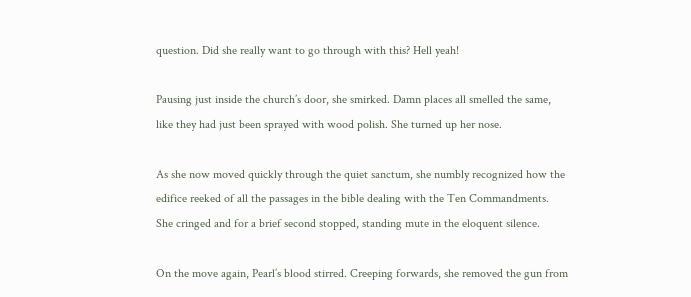question. Did she really want to go through with this? Hell yeah!

Pausing just inside the church’s door, she smirked. Damn places all smelled the same, like they had just been sprayed with wood polish. She turned up her nose.

As she now moved quickly through the quiet sanctum, she numbly recognized how the edifice reeked of all the passages in the bible dealing with the Ten Commandments. She cringed and for a brief second stopped, standing mute in the eloquent silence.

On the move again, Pearl’s blood stirred. Creeping forwards, she removed the gun from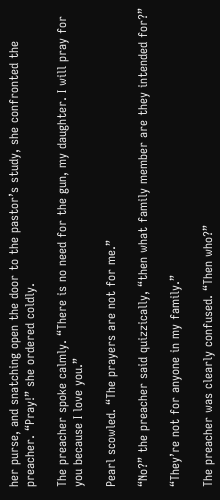her purse, and snatching open the door to the pastor’s study, she confronted the preacher. “Pray!” she ordered coldly.

The preacher spoke calmly. “There is no need for the gun, my daughter. I will pray for you because I love you.”

Pearl scowled. “The prayers are not for me.”

“No?” the preacher said quizzically, “then what family member are they intended for?”

“They’re not for anyone in my family.”

The preacher was clearly confused. “Then who?”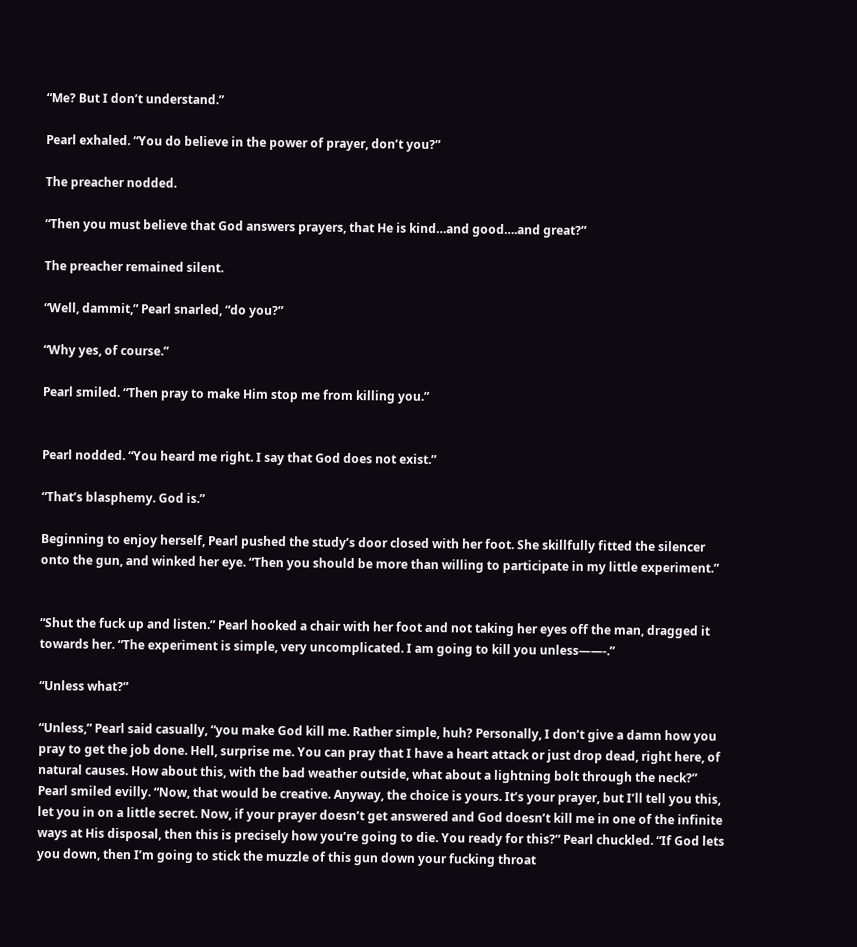“Me? But I don’t understand.”

Pearl exhaled. “You do believe in the power of prayer, don’t you?”

The preacher nodded.

“Then you must believe that God answers prayers, that He is kind…and good….and great?”

The preacher remained silent.

“Well, dammit,” Pearl snarled, “do you?”

“Why yes, of course.”

Pearl smiled. “Then pray to make Him stop me from killing you.”


Pearl nodded. “You heard me right. I say that God does not exist.”

“That’s blasphemy. God is.”

Beginning to enjoy herself, Pearl pushed the study’s door closed with her foot. She skillfully fitted the silencer onto the gun, and winked her eye. “Then you should be more than willing to participate in my little experiment.”


“Shut the fuck up and listen.” Pearl hooked a chair with her foot and not taking her eyes off the man, dragged it towards her. “The experiment is simple, very uncomplicated. I am going to kill you unless——-.”

“Unless what?”

“Unless,” Pearl said casually, “you make God kill me. Rather simple, huh? Personally, I don’t give a damn how you pray to get the job done. Hell, surprise me. You can pray that I have a heart attack or just drop dead, right here, of natural causes. How about this, with the bad weather outside, what about a lightning bolt through the neck?” Pearl smiled evilly. “Now, that would be creative. Anyway, the choice is yours. It’s your prayer, but I’ll tell you this, let you in on a little secret. Now, if your prayer doesn’t get answered and God doesn’t kill me in one of the infinite ways at His disposal, then this is precisely how you’re going to die. You ready for this?” Pearl chuckled. “If God lets you down, then I’m going to stick the muzzle of this gun down your fucking throat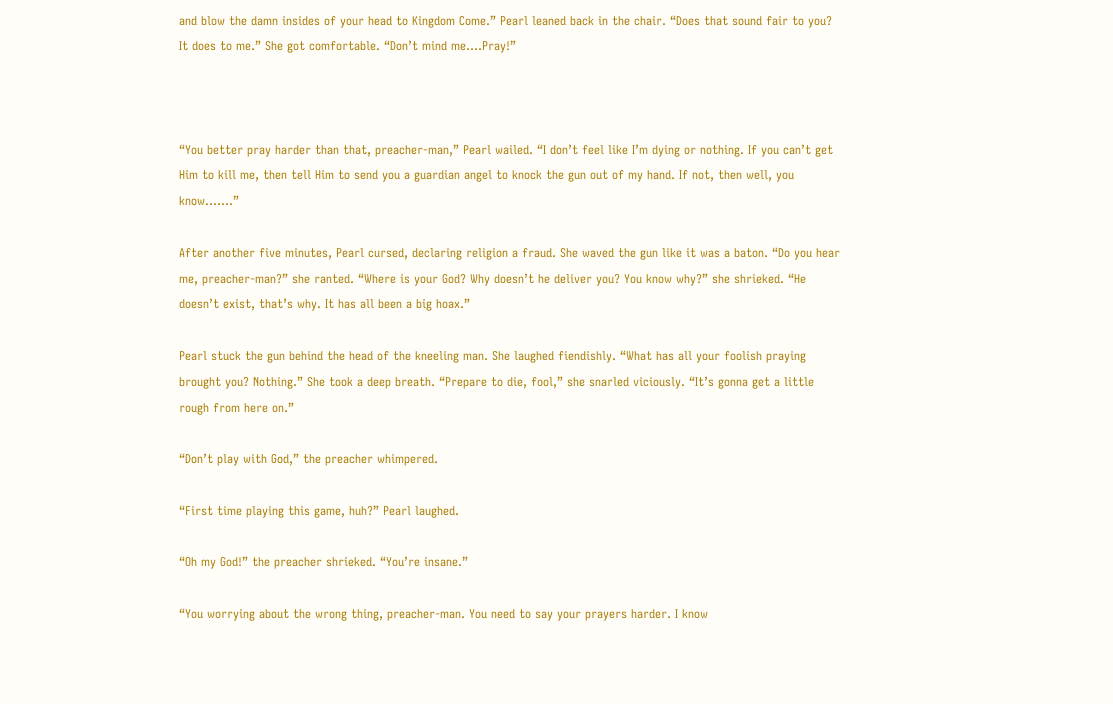and blow the damn insides of your head to Kingdom Come.” Pearl leaned back in the chair. “Does that sound fair to you? It does to me.” She got comfortable. “Don’t mind me….Pray!”



“You better pray harder than that, preacher-man,” Pearl wailed. “I don’t feel like I’m dying or nothing. If you can’t get Him to kill me, then tell Him to send you a guardian angel to knock the gun out of my hand. If not, then well, you know…….”

After another five minutes, Pearl cursed, declaring religion a fraud. She waved the gun like it was a baton. “Do you hear me, preacher-man?” she ranted. “Where is your God? Why doesn’t he deliver you? You know why?” she shrieked. “He doesn’t exist, that’s why. It has all been a big hoax.”

Pearl stuck the gun behind the head of the kneeling man. She laughed fiendishly. “What has all your foolish praying brought you? Nothing.” She took a deep breath. “Prepare to die, fool,” she snarled viciously. “It’s gonna get a little rough from here on.”

“Don’t play with God,” the preacher whimpered.

“First time playing this game, huh?” Pearl laughed.

“Oh my God!” the preacher shrieked. “You’re insane.”

“You worrying about the wrong thing, preacher-man. You need to say your prayers harder. I know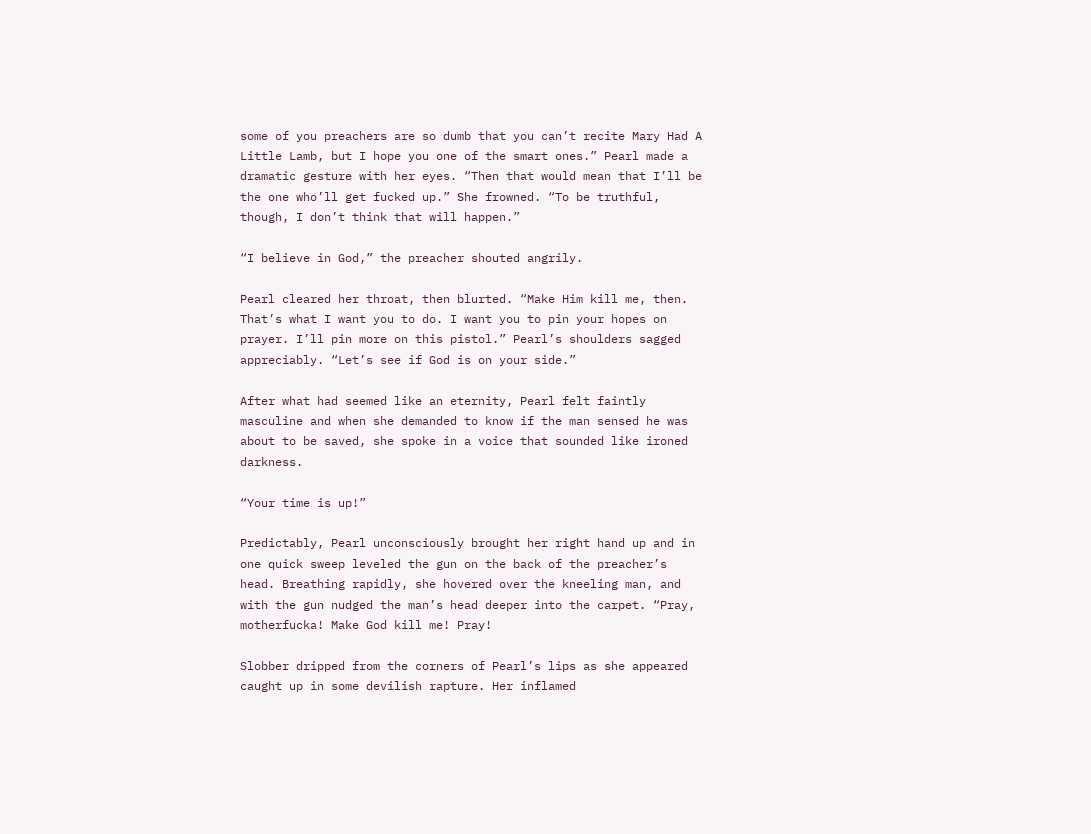some of you preachers are so dumb that you can’t recite Mary Had A Little Lamb, but I hope you one of the smart ones.” Pearl made a dramatic gesture with her eyes. “Then that would mean that I’ll be the one who’ll get fucked up.” She frowned. “To be truthful, though, I don’t think that will happen.”

“I believe in God,” the preacher shouted angrily.

Pearl cleared her throat, then blurted. “Make Him kill me, then. That’s what I want you to do. I want you to pin your hopes on prayer. I’ll pin more on this pistol.” Pearl’s shoulders sagged appreciably. “Let’s see if God is on your side.”

After what had seemed like an eternity, Pearl felt faintly masculine and when she demanded to know if the man sensed he was about to be saved, she spoke in a voice that sounded like ironed darkness.

“Your time is up!”

Predictably, Pearl unconsciously brought her right hand up and in one quick sweep leveled the gun on the back of the preacher’s head. Breathing rapidly, she hovered over the kneeling man, and with the gun nudged the man’s head deeper into the carpet. “Pray, motherfucka! Make God kill me! Pray!

Slobber dripped from the corners of Pearl’s lips as she appeared caught up in some devilish rapture. Her inflamed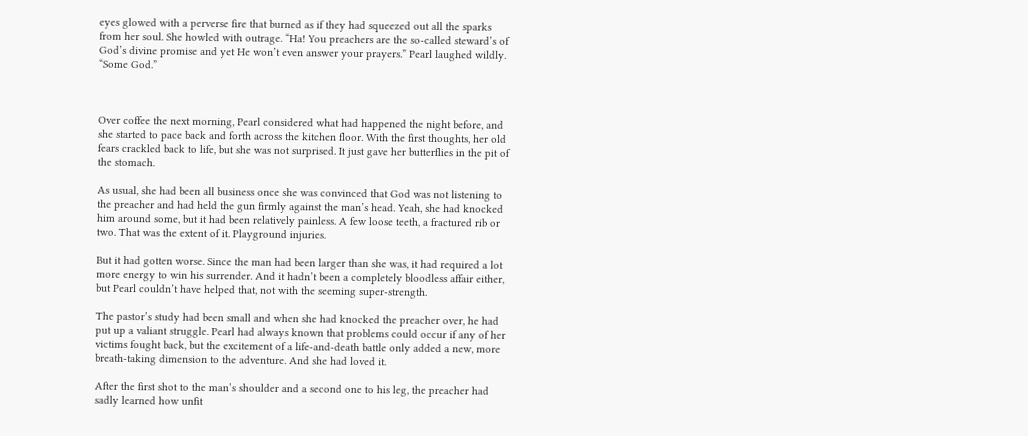eyes glowed with a perverse fire that burned as if they had squeezed out all the sparks from her soul. She howled with outrage. “Ha! You preachers are the so-called steward’s of God’s divine promise and yet He won’t even answer your prayers.” Pearl laughed wildly. “Some God.”



Over coffee the next morning, Pearl considered what had happened the night before, and she started to pace back and forth across the kitchen floor. With the first thoughts, her old fears crackled back to life, but she was not surprised. It just gave her butterflies in the pit of the stomach.

As usual, she had been all business once she was convinced that God was not listening to the preacher and had held the gun firmly against the man’s head. Yeah, she had knocked him around some, but it had been relatively painless. A few loose teeth, a fractured rib or two. That was the extent of it. Playground injuries.

But it had gotten worse. Since the man had been larger than she was, it had required a lot more energy to win his surrender. And it hadn’t been a completely bloodless affair either, but Pearl couldn’t have helped that, not with the seeming super-strength.

The pastor’s study had been small and when she had knocked the preacher over, he had put up a valiant struggle. Pearl had always known that problems could occur if any of her victims fought back, but the excitement of a life-and-death battle only added a new, more breath-taking dimension to the adventure. And she had loved it.

After the first shot to the man’s shoulder and a second one to his leg, the preacher had sadly learned how unfit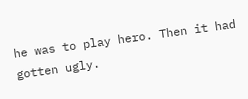he was to play hero. Then it had gotten ugly.